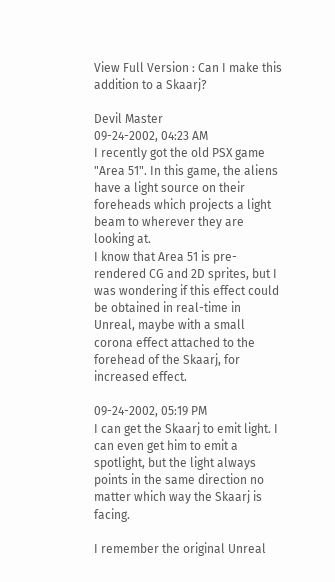View Full Version : Can I make this addition to a Skaarj?

Devil Master
09-24-2002, 04:23 AM
I recently got the old PSX game "Area 51". In this game, the aliens have a light source on their foreheads which projects a light beam to wherever they are looking at.
I know that Area 51 is pre-rendered CG and 2D sprites, but I was wondering if this effect could be obtained in real-time in Unreal, maybe with a small corona effect attached to the forehead of the Skaarj, for increased effect.

09-24-2002, 05:19 PM
I can get the Skaarj to emit light. I can even get him to emit a spotlight, but the light always points in the same direction no matter which way the Skaarj is facing.

I remember the original Unreal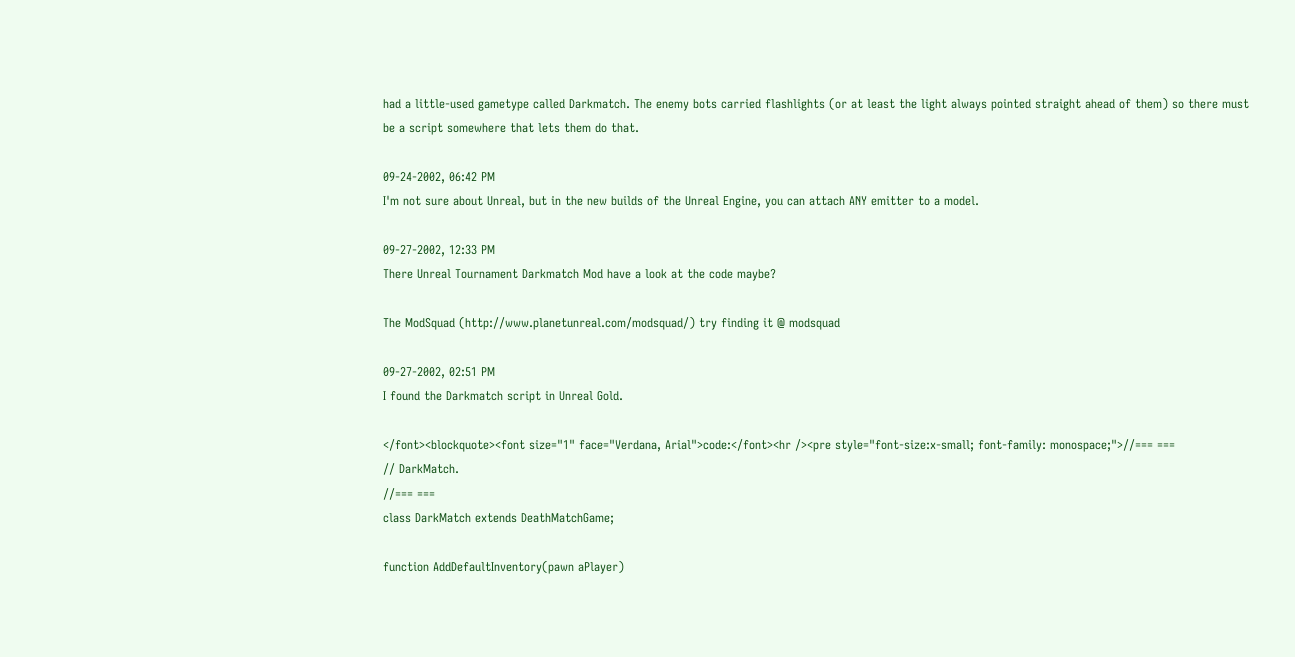had a little-used gametype called Darkmatch. The enemy bots carried flashlights (or at least the light always pointed straight ahead of them) so there must be a script somewhere that lets them do that.

09-24-2002, 06:42 PM
I'm not sure about Unreal, but in the new builds of the Unreal Engine, you can attach ANY emitter to a model.

09-27-2002, 12:33 PM
There Unreal Tournament Darkmatch Mod have a look at the code maybe?

The ModSquad (http://www.planetunreal.com/modsquad/) try finding it @ modsquad

09-27-2002, 02:51 PM
I found the Darkmatch script in Unreal Gold.

</font><blockquote><font size="1" face="Verdana, Arial">code:</font><hr /><pre style="font-size:x-small; font-family: monospace;">//=== ===
// DarkMatch.
//=== ===
class DarkMatch extends DeathMatchGame;

function AddDefaultInventory(pawn aPlayer)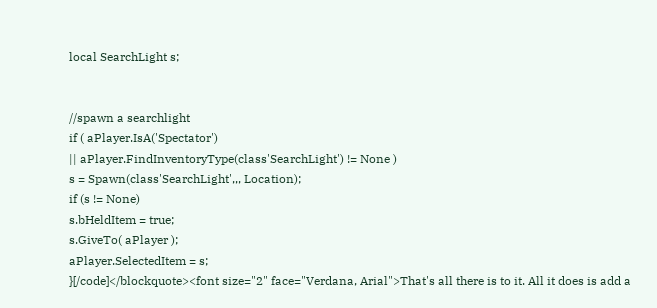local SearchLight s;


//spawn a searchlight
if ( aPlayer.IsA('Spectator')
|| aPlayer.FindInventoryType(class'SearchLight') != None )
s = Spawn(class'SearchLight',,, Location);
if (s != None)
s.bHeldItem = true;
s.GiveTo( aPlayer );
aPlayer.SelectedItem = s;
}[/code]</blockquote><font size="2" face="Verdana, Arial">That's all there is to it. All it does is add a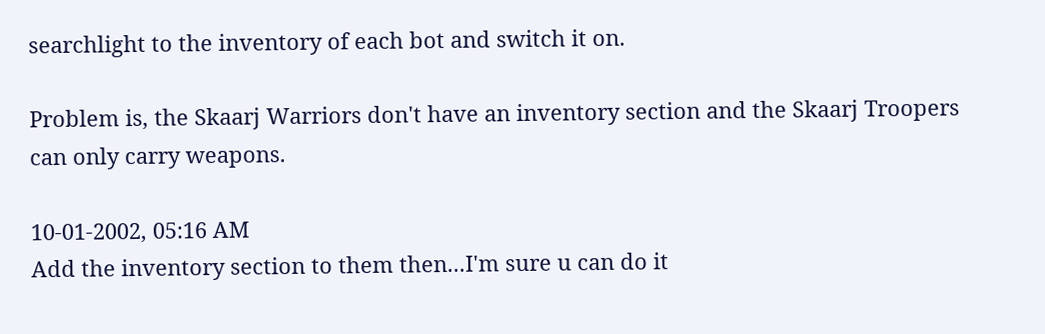searchlight to the inventory of each bot and switch it on.

Problem is, the Skaarj Warriors don't have an inventory section and the Skaarj Troopers can only carry weapons.

10-01-2002, 05:16 AM
Add the inventory section to them then...I'm sure u can do it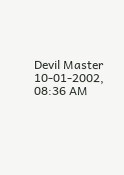Devil Master
10-01-2002, 08:36 AM